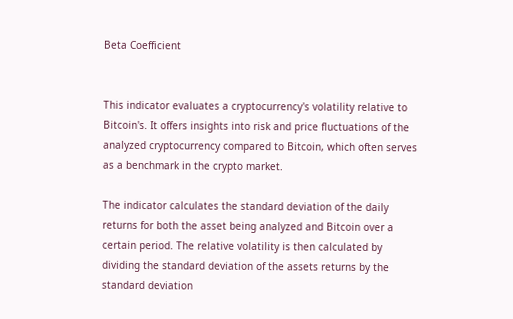Beta Coefficient


This indicator evaluates a cryptocurrency's volatility relative to Bitcoin's. It offers insights into risk and price fluctuations of the analyzed cryptocurrency compared to Bitcoin, which often serves as a benchmark in the crypto market.

The indicator calculates the standard deviation of the daily returns for both the asset being analyzed and Bitcoin over a certain period. The relative volatility is then calculated by dividing the standard deviation of the assets returns by the standard deviation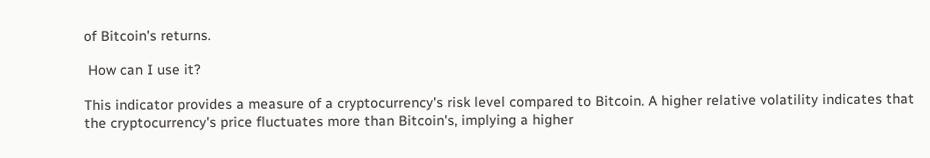of Bitcoin's returns.

 How can I use it?

This indicator provides a measure of a cryptocurrency's risk level compared to Bitcoin. A higher relative volatility indicates that the cryptocurrency's price fluctuates more than Bitcoin's, implying a higher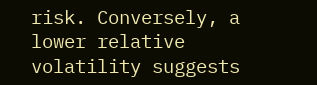risk. Conversely, a lower relative volatility suggests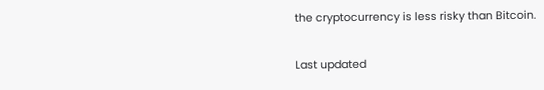the cryptocurrency is less risky than Bitcoin.

Last updated